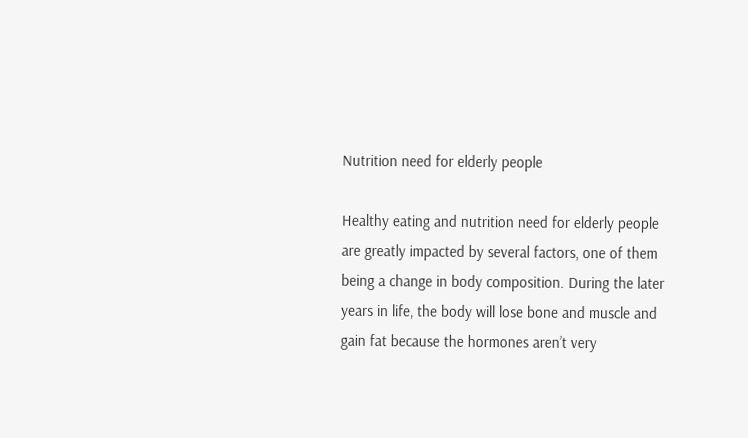Nutrition need for elderly people

Healthy eating and nutrition need for elderly people are greatly impacted by several factors, one of them being a change in body composition. During the later years in life, the body will lose bone and muscle and gain fat because the hormones aren’t very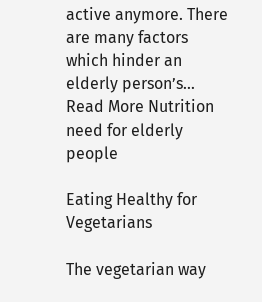active anymore. There are many factors which hinder an elderly person’s… Read More Nutrition need for elderly people

Eating Healthy for Vegetarians

The vegetarian way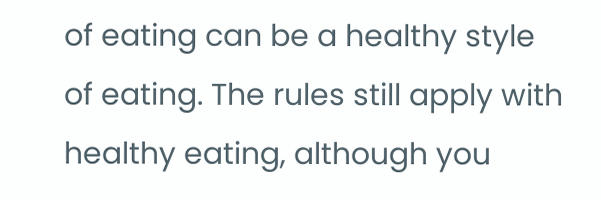of eating can be a healthy style of eating. The rules still apply with healthy eating, although you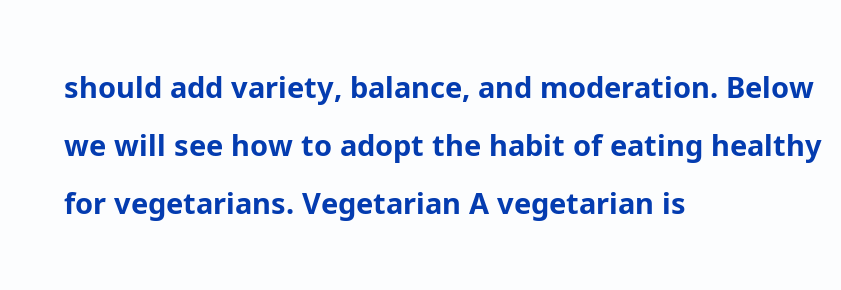should add variety, balance, and moderation. Below we will see how to adopt the habit of eating healthy for vegetarians. Vegetarian A vegetarian is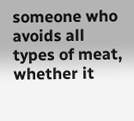someone who avoids all types of meat, whether it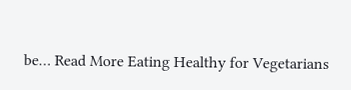be… Read More Eating Healthy for Vegetarians